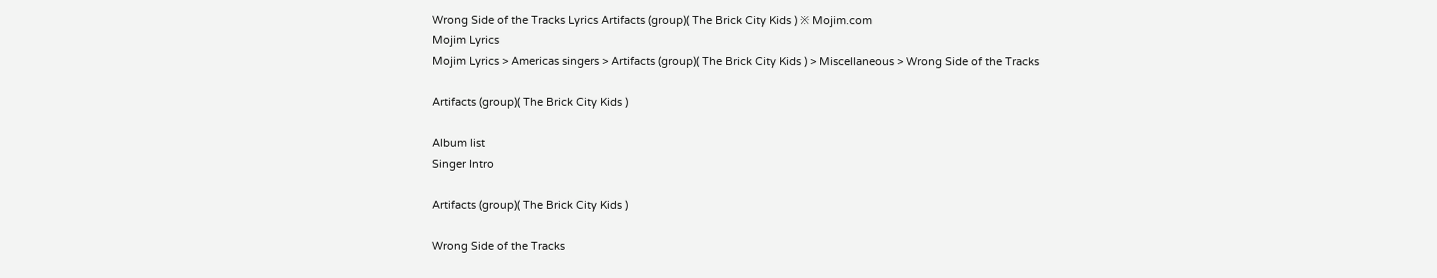Wrong Side of the Tracks Lyrics Artifacts (group)( The Brick City Kids ) ※ Mojim.com
Mojim Lyrics
Mojim Lyrics > Americas singers > Artifacts (group)( The Brick City Kids ) > Miscellaneous > Wrong Side of the Tracks

Artifacts (group)( The Brick City Kids )

Album list
Singer Intro

Artifacts (group)( The Brick City Kids )

Wrong Side of the Tracks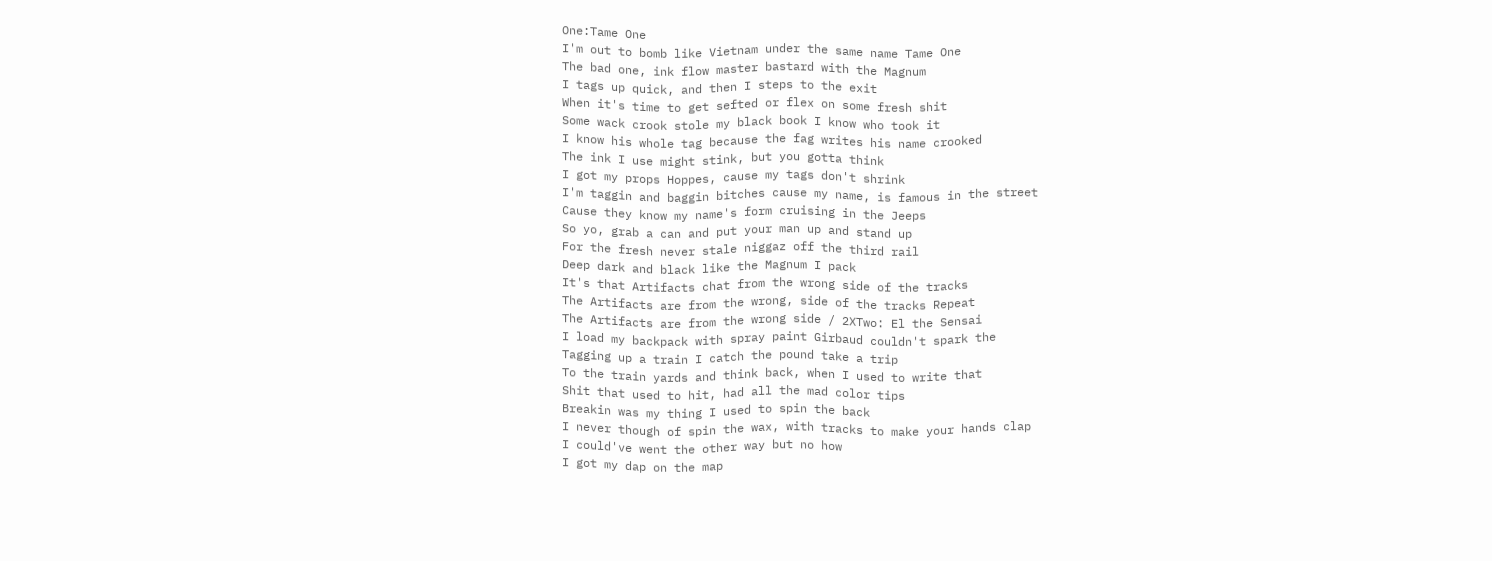One:Tame One
I'm out to bomb like Vietnam under the same name Tame One
The bad one, ink flow master bastard with the Magnum
I tags up quick, and then I steps to the exit
When it's time to get sefted or flex on some fresh shit
Some wack crook stole my black book I know who took it
I know his whole tag because the fag writes his name crooked
The ink I use might stink, but you gotta think
I got my props Hoppes, cause my tags don't shrink
I'm taggin and baggin bitches cause my name, is famous in the street
Cause they know my name's form cruising in the Jeeps
So yo, grab a can and put your man up and stand up
For the fresh never stale niggaz off the third rail
Deep dark and black like the Magnum I pack
It's that Artifacts chat from the wrong side of the tracks
The Artifacts are from the wrong, side of the tracks Repeat
The Artifacts are from the wrong side / 2XTwo: El the Sensai
I load my backpack with spray paint Girbaud couldn't spark the
Tagging up a train I catch the pound take a trip
To the train yards and think back, when I used to write that
Shit that used to hit, had all the mad color tips
Breakin was my thing I used to spin the back
I never though of spin the wax, with tracks to make your hands clap
I could've went the other way but no how
I got my dap on the map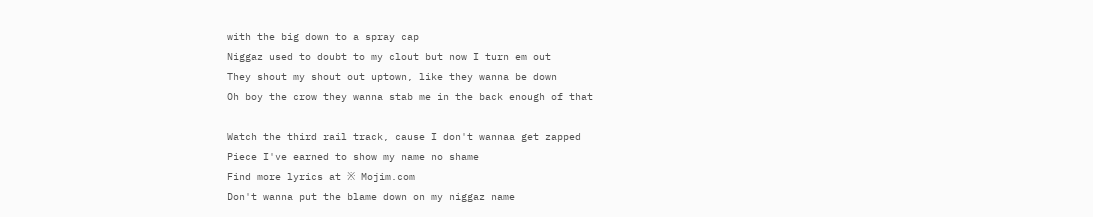with the big down to a spray cap
Niggaz used to doubt to my clout but now I turn em out
They shout my shout out uptown, like they wanna be down
Oh boy the crow they wanna stab me in the back enough of that

Watch the third rail track, cause I don't wannaa get zapped
Piece I've earned to show my name no shame
Find more lyrics at ※ Mojim.com
Don't wanna put the blame down on my niggaz name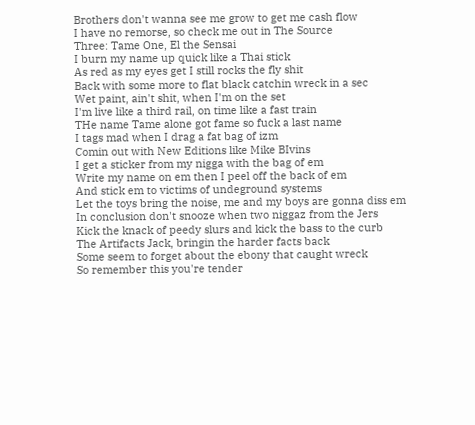Brothers don't wanna see me grow to get me cash flow
I have no remorse, so check me out in The Source
Three: Tame One, El the Sensai
I burn my name up quick like a Thai stick
As red as my eyes get I still rocks the fly shit
Back with some more to flat black catchin wreck in a sec
Wet paint, ain't shit, when I'm on the set
I'm live like a third rail, on time like a fast train
THe name Tame alone got fame so fuck a last name
I tags mad when I drag a fat bag of izm
Comin out with New Editions like Mike BIvins
I get a sticker from my nigga with the bag of em
Write my name on em then I peel off the back of em
And stick em to victims of undeground systems
Let the toys bring the noise, me and my boys are gonna diss em
In conclusion don't snooze when two niggaz from the Jers
Kick the knack of peedy slurs and kick the bass to the curb
The Artifacts Jack, bringin the harder facts back
Some seem to forget about the ebony that caught wreck
So remember this you're tender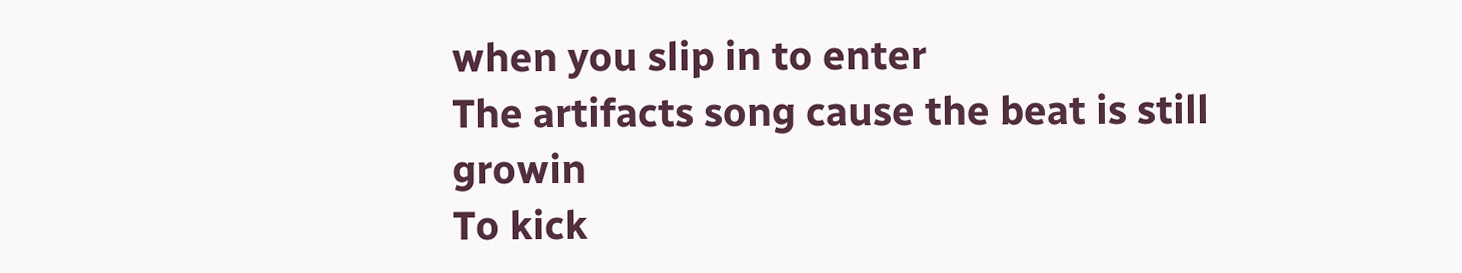when you slip in to enter
The artifacts song cause the beat is still growin
To kick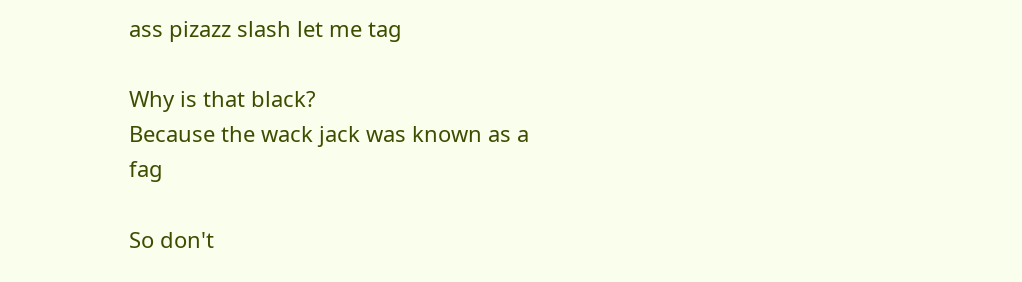ass pizazz slash let me tag

Why is that black?
Because the wack jack was known as a fag

So don't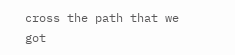cross the path that we got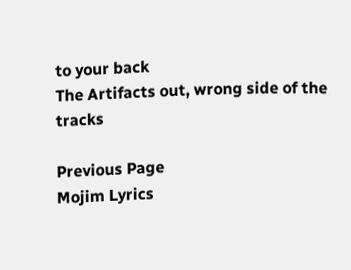to your back
The Artifacts out, wrong side of the tracks

Previous Page
Mojim Lyrics